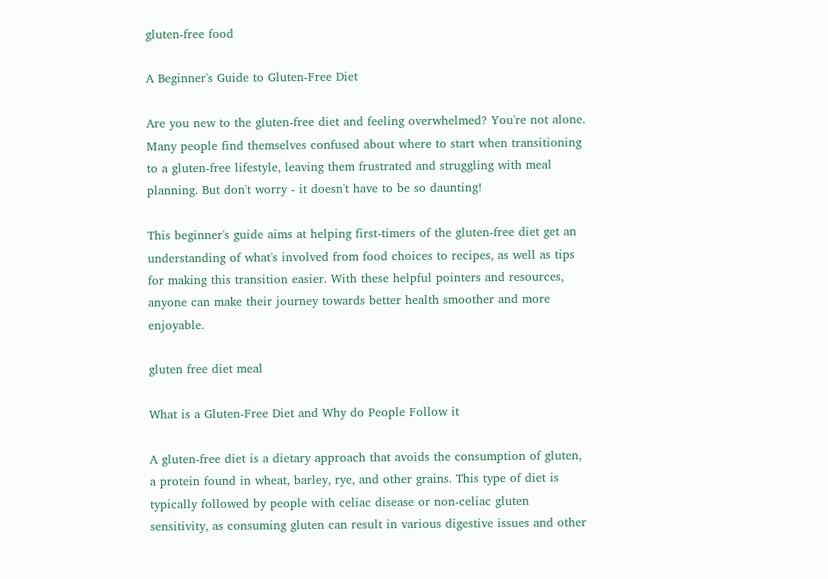gluten-free food

A Beginner's Guide to Gluten-Free Diet

Are you new to the gluten-free diet and feeling overwhelmed? You're not alone. Many people find themselves confused about where to start when transitioning to a gluten-free lifestyle, leaving them frustrated and struggling with meal planning. But don't worry - it doesn't have to be so daunting!

This beginner's guide aims at helping first-timers of the gluten-free diet get an understanding of what's involved from food choices to recipes, as well as tips for making this transition easier. With these helpful pointers and resources, anyone can make their journey towards better health smoother and more enjoyable.

gluten free diet meal

What is a Gluten-Free Diet and Why do People Follow it

A gluten-free diet is a dietary approach that avoids the consumption of gluten, a protein found in wheat, barley, rye, and other grains. This type of diet is typically followed by people with celiac disease or non-celiac gluten sensitivity, as consuming gluten can result in various digestive issues and other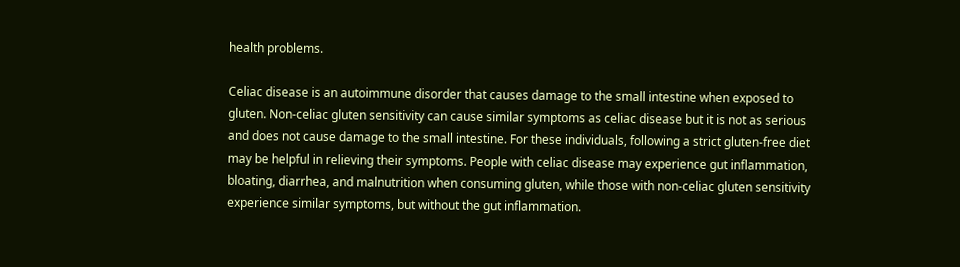health problems.

Celiac disease is an autoimmune disorder that causes damage to the small intestine when exposed to gluten. Non-celiac gluten sensitivity can cause similar symptoms as celiac disease but it is not as serious and does not cause damage to the small intestine. For these individuals, following a strict gluten-free diet may be helpful in relieving their symptoms. People with celiac disease may experience gut inflammation, bloating, diarrhea, and malnutrition when consuming gluten, while those with non-celiac gluten sensitivity experience similar symptoms, but without the gut inflammation.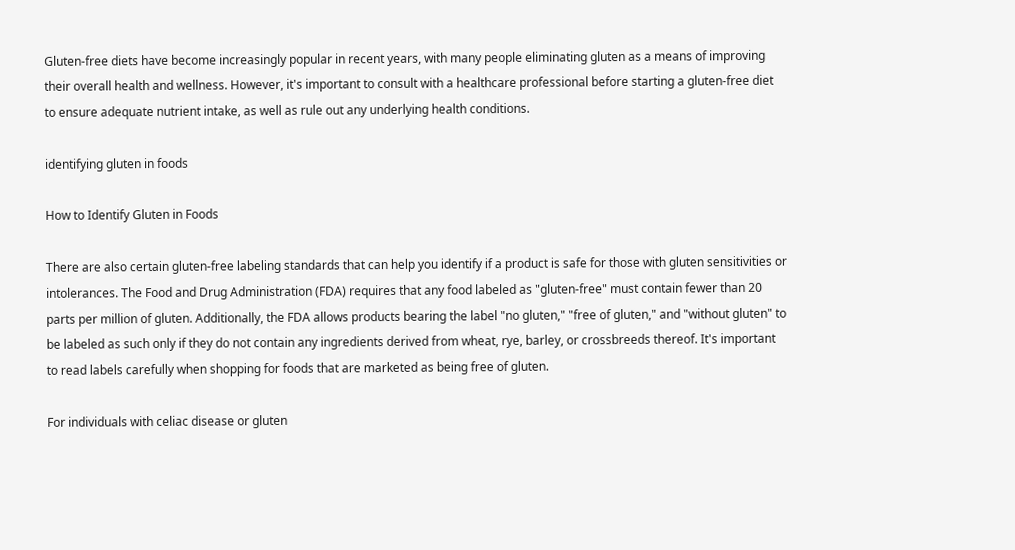Gluten-free diets have become increasingly popular in recent years, with many people eliminating gluten as a means of improving their overall health and wellness. However, it's important to consult with a healthcare professional before starting a gluten-free diet to ensure adequate nutrient intake, as well as rule out any underlying health conditions.

identifying gluten in foods

How to Identify Gluten in Foods

There are also certain gluten-free labeling standards that can help you identify if a product is safe for those with gluten sensitivities or intolerances. The Food and Drug Administration (FDA) requires that any food labeled as "gluten-free" must contain fewer than 20 parts per million of gluten. Additionally, the FDA allows products bearing the label "no gluten," "free of gluten," and "without gluten" to be labeled as such only if they do not contain any ingredients derived from wheat, rye, barley, or crossbreeds thereof. It's important to read labels carefully when shopping for foods that are marketed as being free of gluten.

For individuals with celiac disease or gluten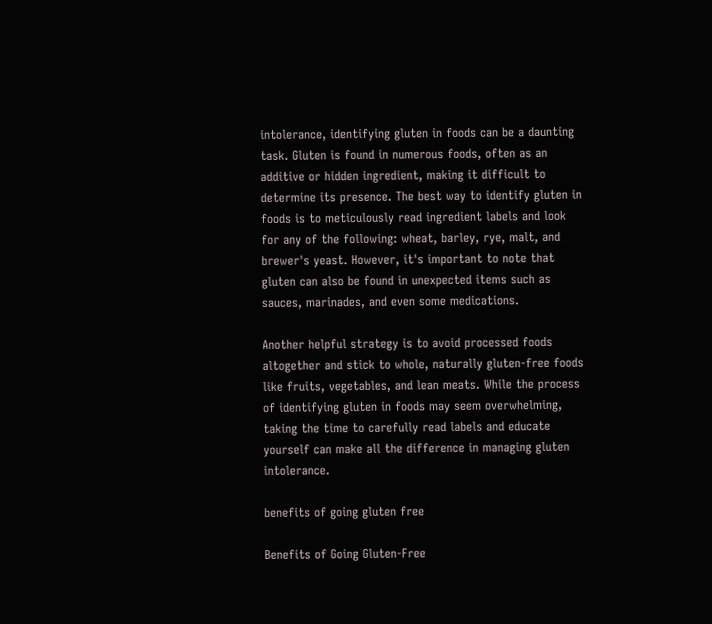intolerance, identifying gluten in foods can be a daunting task. Gluten is found in numerous foods, often as an additive or hidden ingredient, making it difficult to determine its presence. The best way to identify gluten in foods is to meticulously read ingredient labels and look for any of the following: wheat, barley, rye, malt, and brewer's yeast. However, it's important to note that gluten can also be found in unexpected items such as sauces, marinades, and even some medications.

Another helpful strategy is to avoid processed foods altogether and stick to whole, naturally gluten-free foods like fruits, vegetables, and lean meats. While the process of identifying gluten in foods may seem overwhelming, taking the time to carefully read labels and educate yourself can make all the difference in managing gluten intolerance.

benefits of going gluten free

Benefits of Going Gluten-Free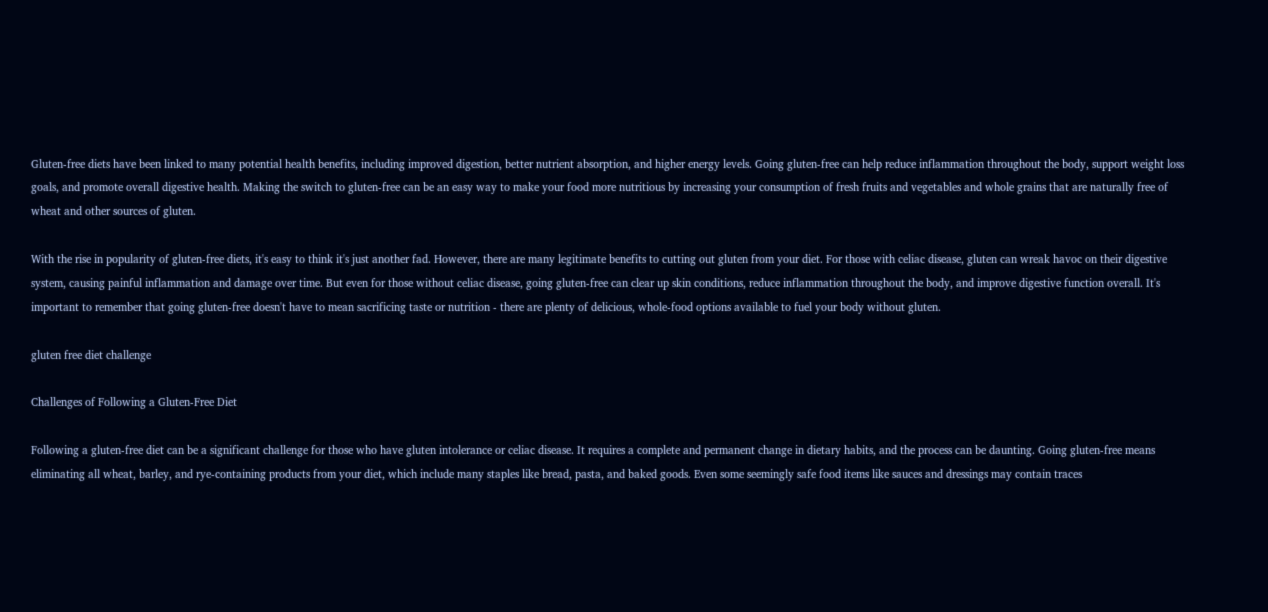Gluten-free diets have been linked to many potential health benefits, including improved digestion, better nutrient absorption, and higher energy levels. Going gluten-free can help reduce inflammation throughout the body, support weight loss goals, and promote overall digestive health. Making the switch to gluten-free can be an easy way to make your food more nutritious by increasing your consumption of fresh fruits and vegetables and whole grains that are naturally free of wheat and other sources of gluten.

With the rise in popularity of gluten-free diets, it's easy to think it's just another fad. However, there are many legitimate benefits to cutting out gluten from your diet. For those with celiac disease, gluten can wreak havoc on their digestive system, causing painful inflammation and damage over time. But even for those without celiac disease, going gluten-free can clear up skin conditions, reduce inflammation throughout the body, and improve digestive function overall. It's important to remember that going gluten-free doesn't have to mean sacrificing taste or nutrition - there are plenty of delicious, whole-food options available to fuel your body without gluten.

gluten free diet challenge

Challenges of Following a Gluten-Free Diet

Following a gluten-free diet can be a significant challenge for those who have gluten intolerance or celiac disease. It requires a complete and permanent change in dietary habits, and the process can be daunting. Going gluten-free means eliminating all wheat, barley, and rye-containing products from your diet, which include many staples like bread, pasta, and baked goods. Even some seemingly safe food items like sauces and dressings may contain traces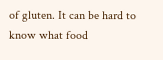of gluten. It can be hard to know what food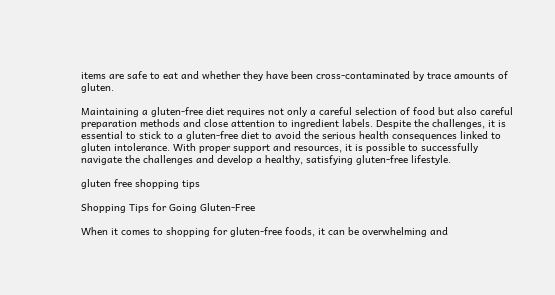items are safe to eat and whether they have been cross-contaminated by trace amounts of gluten.

Maintaining a gluten-free diet requires not only a careful selection of food but also careful preparation methods and close attention to ingredient labels. Despite the challenges, it is essential to stick to a gluten-free diet to avoid the serious health consequences linked to gluten intolerance. With proper support and resources, it is possible to successfully navigate the challenges and develop a healthy, satisfying gluten-free lifestyle.

gluten free shopping tips

Shopping Tips for Going Gluten-Free

When it comes to shopping for gluten-free foods, it can be overwhelming and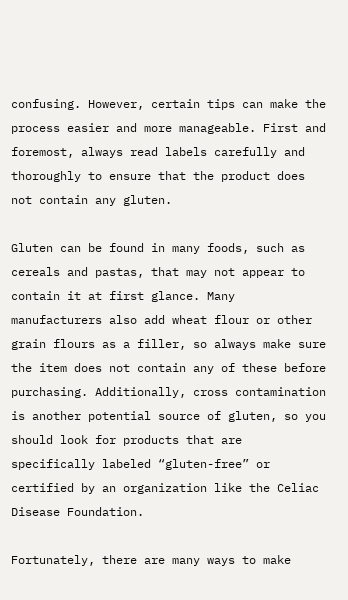confusing. However, certain tips can make the process easier and more manageable. First and foremost, always read labels carefully and thoroughly to ensure that the product does not contain any gluten.

Gluten can be found in many foods, such as cereals and pastas, that may not appear to contain it at first glance. Many manufacturers also add wheat flour or other grain flours as a filler, so always make sure the item does not contain any of these before purchasing. Additionally, cross contamination is another potential source of gluten, so you should look for products that are specifically labeled “gluten-free” or certified by an organization like the Celiac Disease Foundation.

Fortunately, there are many ways to make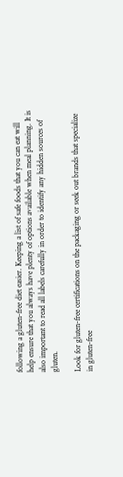following a gluten-free diet easier. Keeping a list of safe foods that you can eat will help ensure that you always have plenty of options available when meal planning. It is also important to read all labels carefully in order to identify any hidden sources of gluten.

Look for gluten-free certifications on the packaging or seek out brands that specialize in gluten-free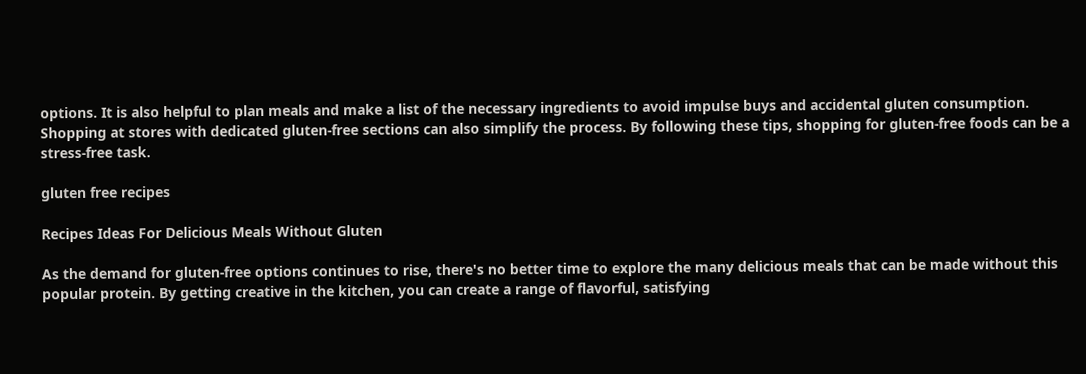options. It is also helpful to plan meals and make a list of the necessary ingredients to avoid impulse buys and accidental gluten consumption. Shopping at stores with dedicated gluten-free sections can also simplify the process. By following these tips, shopping for gluten-free foods can be a stress-free task.

gluten free recipes

Recipes Ideas For Delicious Meals Without Gluten

As the demand for gluten-free options continues to rise, there's no better time to explore the many delicious meals that can be made without this popular protein. By getting creative in the kitchen, you can create a range of flavorful, satisfying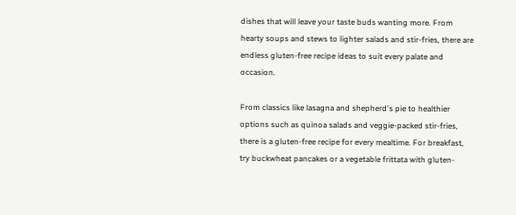dishes that will leave your taste buds wanting more. From hearty soups and stews to lighter salads and stir-fries, there are endless gluten-free recipe ideas to suit every palate and occasion.

From classics like lasagna and shepherd's pie to healthier options such as quinoa salads and veggie-packed stir-fries, there is a gluten-free recipe for every mealtime. For breakfast, try buckwheat pancakes or a vegetable frittata with gluten-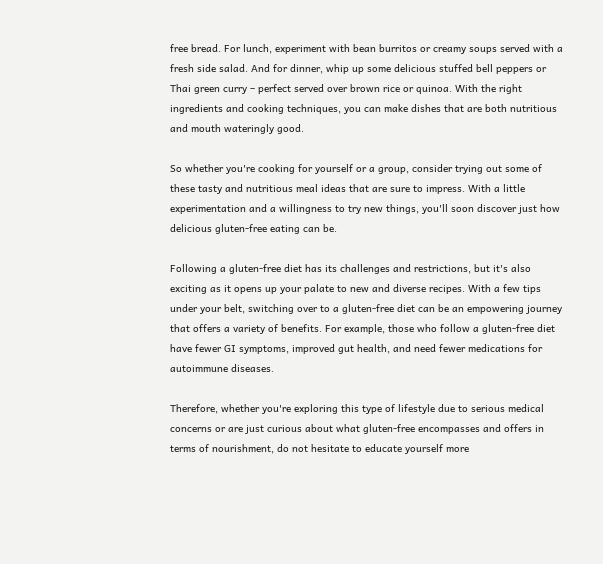free bread. For lunch, experiment with bean burritos or creamy soups served with a fresh side salad. And for dinner, whip up some delicious stuffed bell peppers or Thai green curry – perfect served over brown rice or quinoa. With the right ingredients and cooking techniques, you can make dishes that are both nutritious and mouth wateringly good.

So whether you're cooking for yourself or a group, consider trying out some of these tasty and nutritious meal ideas that are sure to impress. With a little experimentation and a willingness to try new things, you'll soon discover just how delicious gluten-free eating can be.

Following a gluten-free diet has its challenges and restrictions, but it's also exciting as it opens up your palate to new and diverse recipes. With a few tips under your belt, switching over to a gluten-free diet can be an empowering journey that offers a variety of benefits. For example, those who follow a gluten-free diet have fewer GI symptoms, improved gut health, and need fewer medications for autoimmune diseases.

Therefore, whether you're exploring this type of lifestyle due to serious medical concerns or are just curious about what gluten-free encompasses and offers in terms of nourishment, do not hesitate to educate yourself more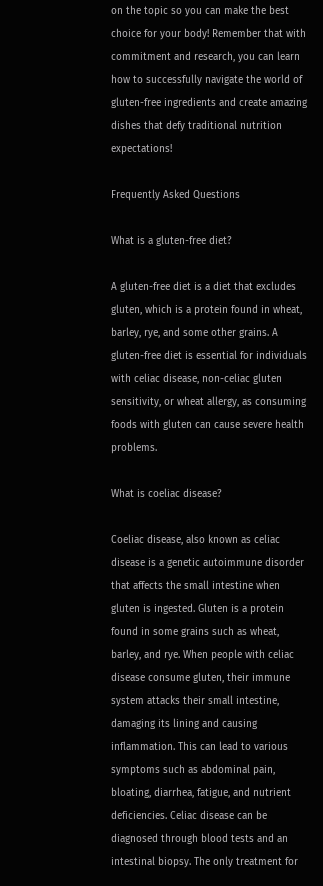on the topic so you can make the best choice for your body! Remember that with commitment and research, you can learn how to successfully navigate the world of gluten-free ingredients and create amazing dishes that defy traditional nutrition expectations!

Frequently Asked Questions

What is a gluten-free diet?

A gluten-free diet is a diet that excludes gluten, which is a protein found in wheat, barley, rye, and some other grains. A gluten-free diet is essential for individuals with celiac disease, non-celiac gluten sensitivity, or wheat allergy, as consuming foods with gluten can cause severe health problems.

What is coeliac disease?

Coeliac disease, also known as celiac disease is a genetic autoimmune disorder that affects the small intestine when gluten is ingested. Gluten is a protein found in some grains such as wheat, barley, and rye. When people with celiac disease consume gluten, their immune system attacks their small intestine, damaging its lining and causing inflammation. This can lead to various symptoms such as abdominal pain, bloating, diarrhea, fatigue, and nutrient deficiencies. Celiac disease can be diagnosed through blood tests and an intestinal biopsy. The only treatment for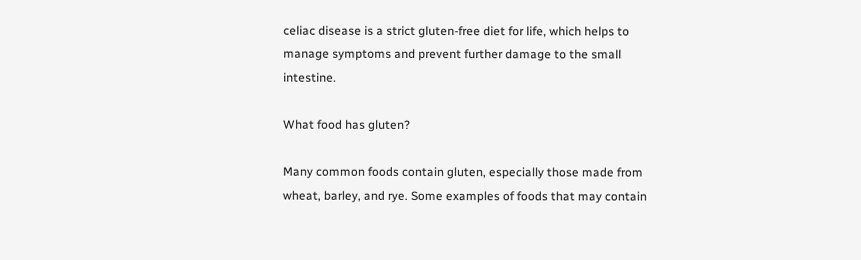celiac disease is a strict gluten-free diet for life, which helps to manage symptoms and prevent further damage to the small intestine.

What food has gluten?

Many common foods contain gluten, especially those made from wheat, barley, and rye. Some examples of foods that may contain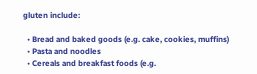gluten include:

  • Bread and baked goods (e.g. cake, cookies, muffins)
  • Pasta and noodles
  • Cereals and breakfast foods (e.g.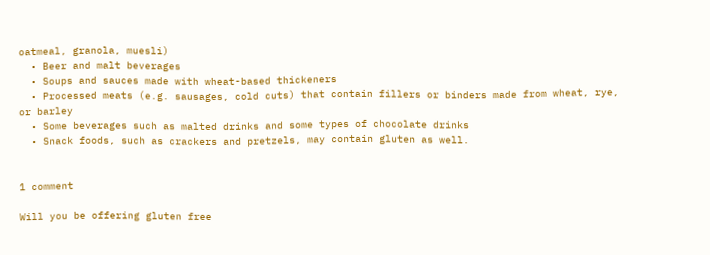oatmeal, granola, muesli)
  • Beer and malt beverages
  • Soups and sauces made with wheat-based thickeners
  • Processed meats (e.g. sausages, cold cuts) that contain fillers or binders made from wheat, rye, or barley
  • Some beverages such as malted drinks and some types of chocolate drinks
  • Snack foods, such as crackers and pretzels, may contain gluten as well.


1 comment

Will you be offering gluten free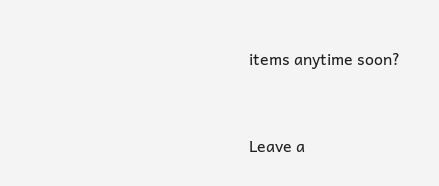items anytime soon?


Leave a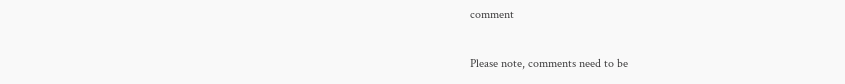comment

Please note, comments need to be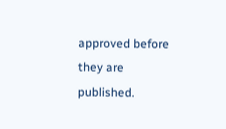approved before they are published.